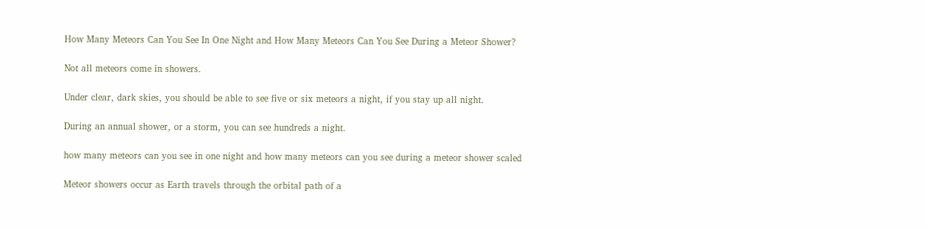How Many Meteors Can You See In One Night and How Many Meteors Can You See During a Meteor Shower?

Not all meteors come in showers.

Under clear, dark skies, you should be able to see five or six meteors a night, if you stay up all night.

During an annual shower, or a storm, you can see hundreds a night.

how many meteors can you see in one night and how many meteors can you see during a meteor shower scaled

Meteor showers occur as Earth travels through the orbital path of a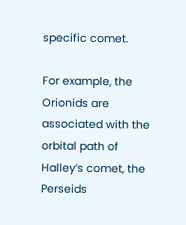specific comet.

For example, the Orionids are associated with the orbital path of Halley’s comet, the Perseids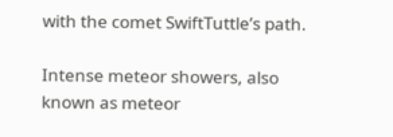with the comet SwiftTuttle’s path.

Intense meteor showers, also known as meteor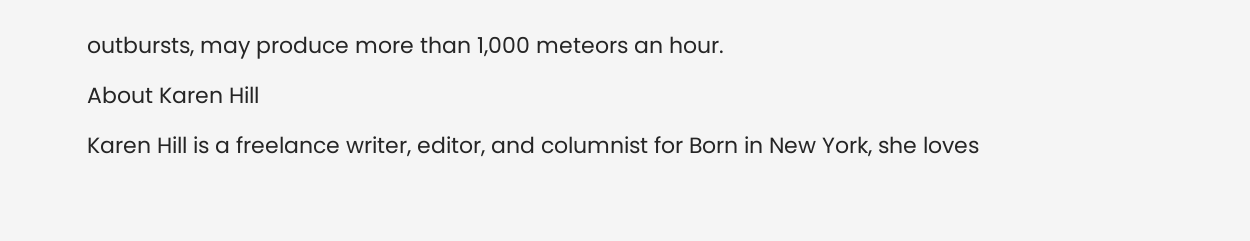outbursts, may produce more than 1,000 meteors an hour.

About Karen Hill

Karen Hill is a freelance writer, editor, and columnist for Born in New York, she loves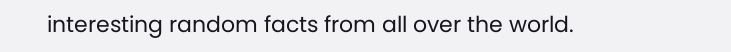interesting random facts from all over the world.